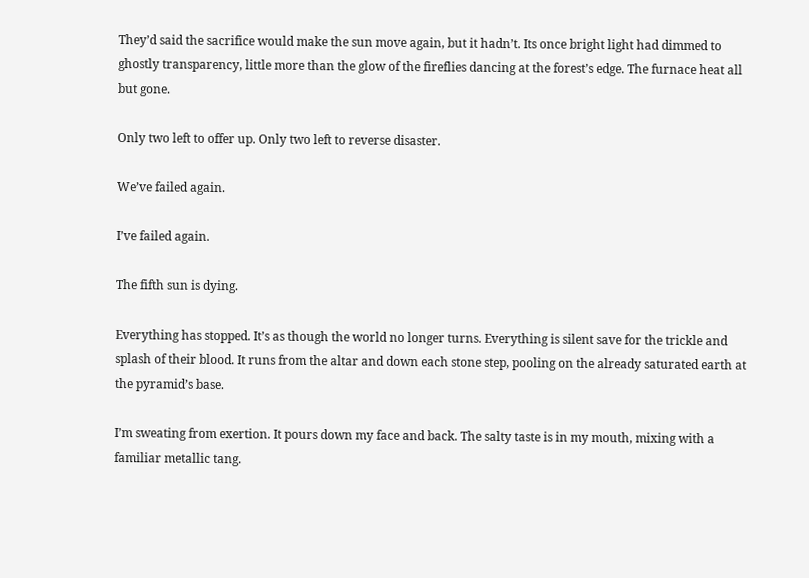They’d said the sacrifice would make the sun move again, but it hadn’t. Its once bright light had dimmed to ghostly transparency, little more than the glow of the fireflies dancing at the forest’s edge. The furnace heat all but gone.

Only two left to offer up. Only two left to reverse disaster.

We’ve failed again.

I’ve failed again.

The fifth sun is dying.

Everything has stopped. It’s as though the world no longer turns. Everything is silent save for the trickle and splash of their blood. It runs from the altar and down each stone step, pooling on the already saturated earth at the pyramid’s base.

I’m sweating from exertion. It pours down my face and back. The salty taste is in my mouth, mixing with a familiar metallic tang.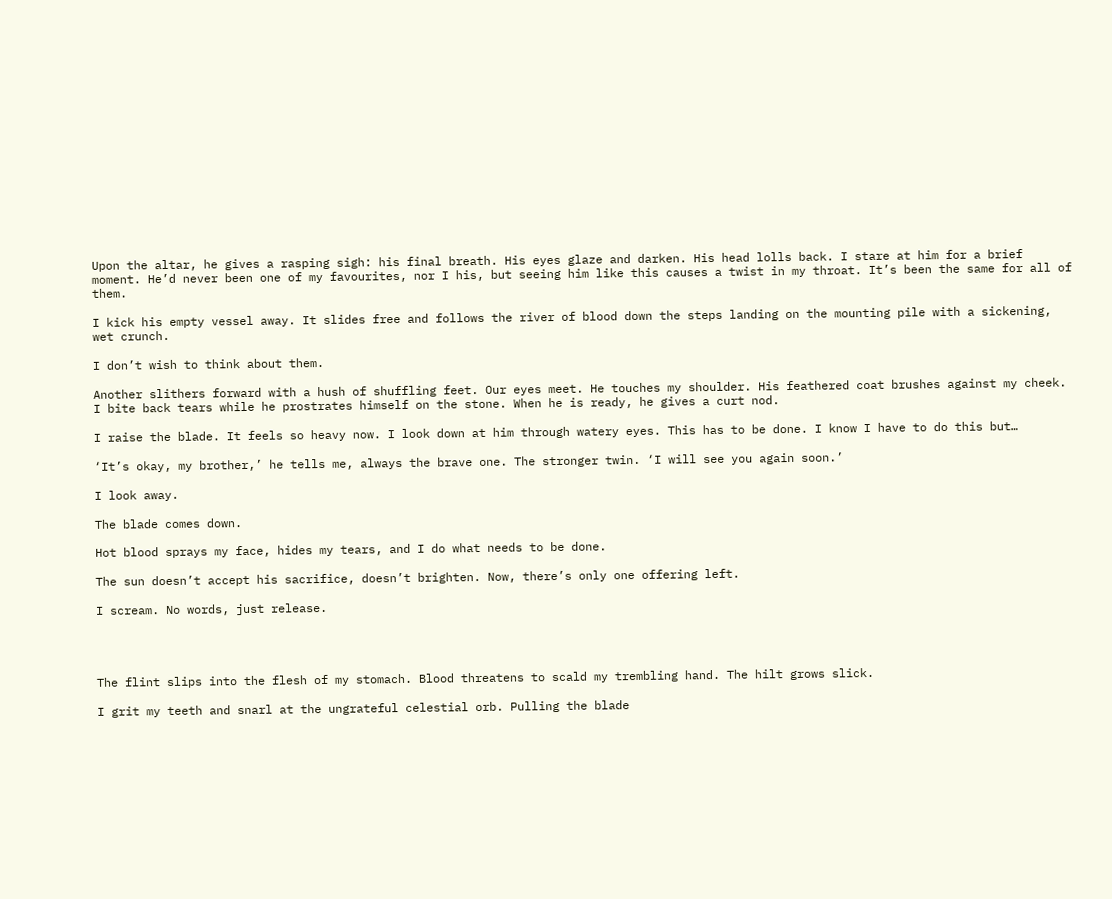Upon the altar, he gives a rasping sigh: his final breath. His eyes glaze and darken. His head lolls back. I stare at him for a brief moment. He’d never been one of my favourites, nor I his, but seeing him like this causes a twist in my throat. It’s been the same for all of them.

I kick his empty vessel away. It slides free and follows the river of blood down the steps landing on the mounting pile with a sickening, wet crunch.

I don’t wish to think about them.

Another slithers forward with a hush of shuffling feet. Our eyes meet. He touches my shoulder. His feathered coat brushes against my cheek. I bite back tears while he prostrates himself on the stone. When he is ready, he gives a curt nod.

I raise the blade. It feels so heavy now. I look down at him through watery eyes. This has to be done. I know I have to do this but…

‘It’s okay, my brother,’ he tells me, always the brave one. The stronger twin. ‘I will see you again soon.’

I look away.

The blade comes down.

Hot blood sprays my face, hides my tears, and I do what needs to be done.

The sun doesn’t accept his sacrifice, doesn’t brighten. Now, there’s only one offering left.

I scream. No words, just release.




The flint slips into the flesh of my stomach. Blood threatens to scald my trembling hand. The hilt grows slick.

I grit my teeth and snarl at the ungrateful celestial orb. Pulling the blade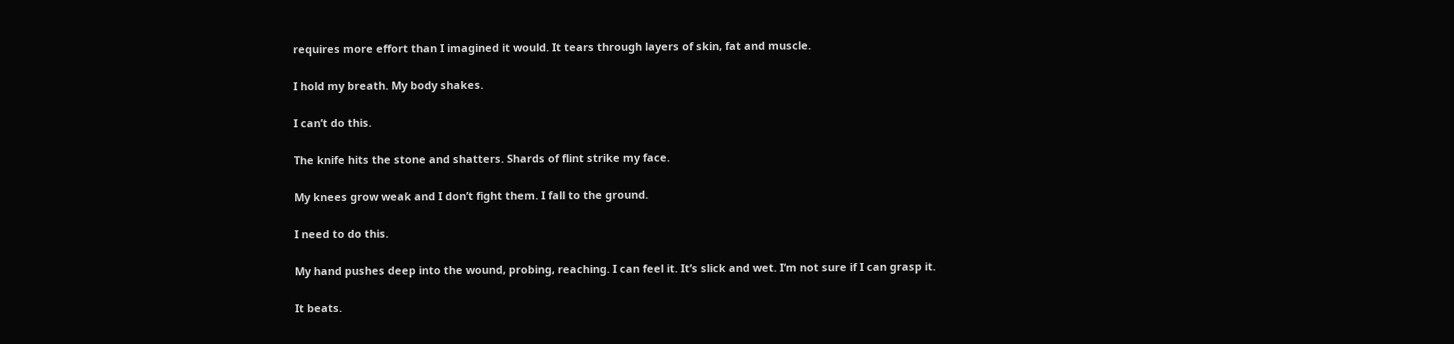requires more effort than I imagined it would. It tears through layers of skin, fat and muscle.

I hold my breath. My body shakes.

I can’t do this.

The knife hits the stone and shatters. Shards of flint strike my face.

My knees grow weak and I don’t fight them. I fall to the ground.

I need to do this.

My hand pushes deep into the wound, probing, reaching. I can feel it. It’s slick and wet. I’m not sure if I can grasp it.

It beats.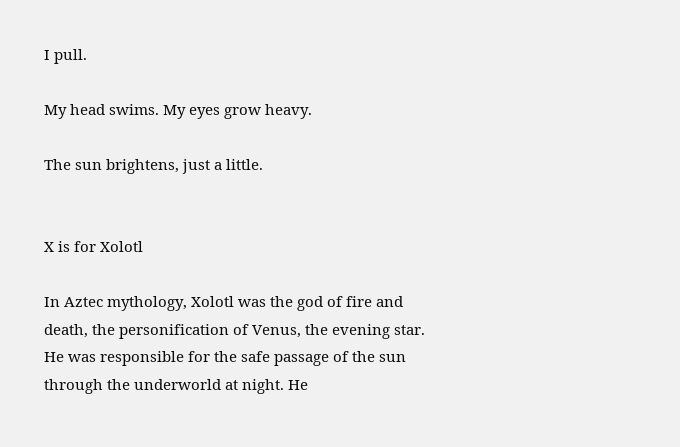I pull.

My head swims. My eyes grow heavy.

The sun brightens, just a little.


X is for Xolotl

In Aztec mythology, Xolotl was the god of fire and death, the personification of Venus, the evening star. He was responsible for the safe passage of the sun through the underworld at night. He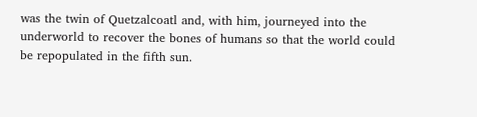was the twin of Quetzalcoatl and, with him, journeyed into the underworld to recover the bones of humans so that the world could be repopulated in the fifth sun.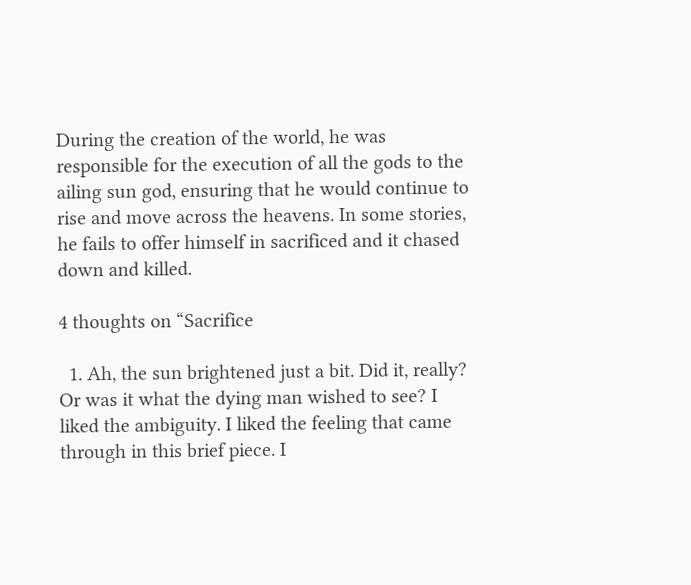During the creation of the world, he was responsible for the execution of all the gods to the ailing sun god, ensuring that he would continue to rise and move across the heavens. In some stories, he fails to offer himself in sacrificed and it chased down and killed.

4 thoughts on “Sacrifice

  1. Ah, the sun brightened just a bit. Did it, really? Or was it what the dying man wished to see? I liked the ambiguity. I liked the feeling that came through in this brief piece. I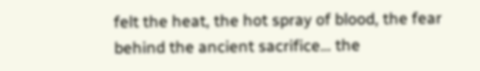felt the heat, the hot spray of blood, the fear behind the ancient sacrifice… the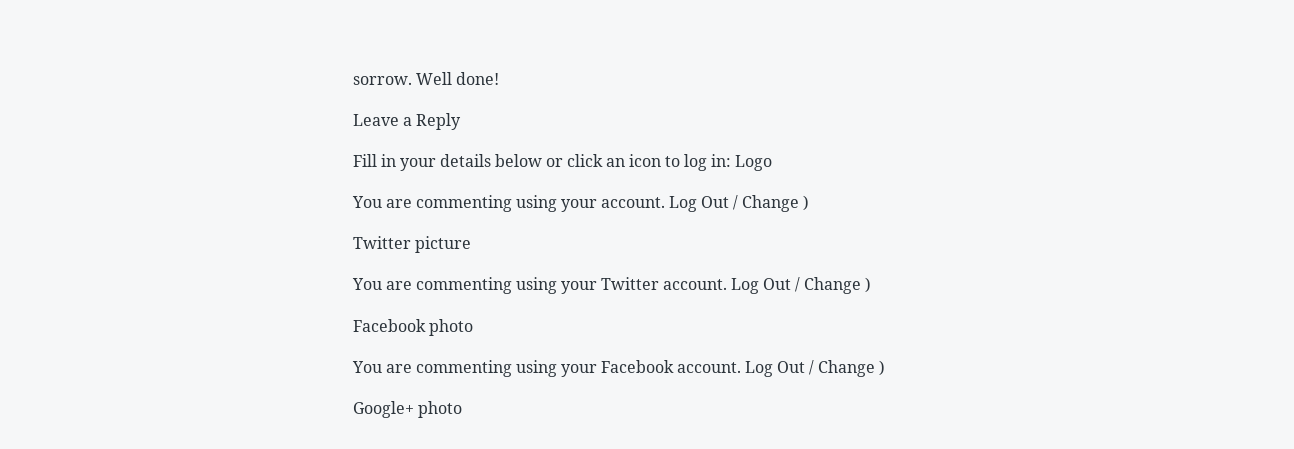sorrow. Well done!

Leave a Reply

Fill in your details below or click an icon to log in: Logo

You are commenting using your account. Log Out / Change )

Twitter picture

You are commenting using your Twitter account. Log Out / Change )

Facebook photo

You are commenting using your Facebook account. Log Out / Change )

Google+ photo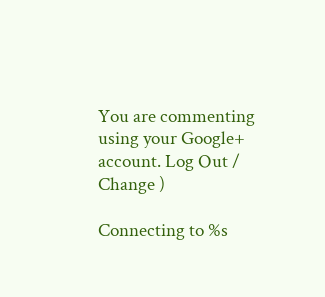You are commenting using your Google+ account. Log Out / Change )

Connecting to %s